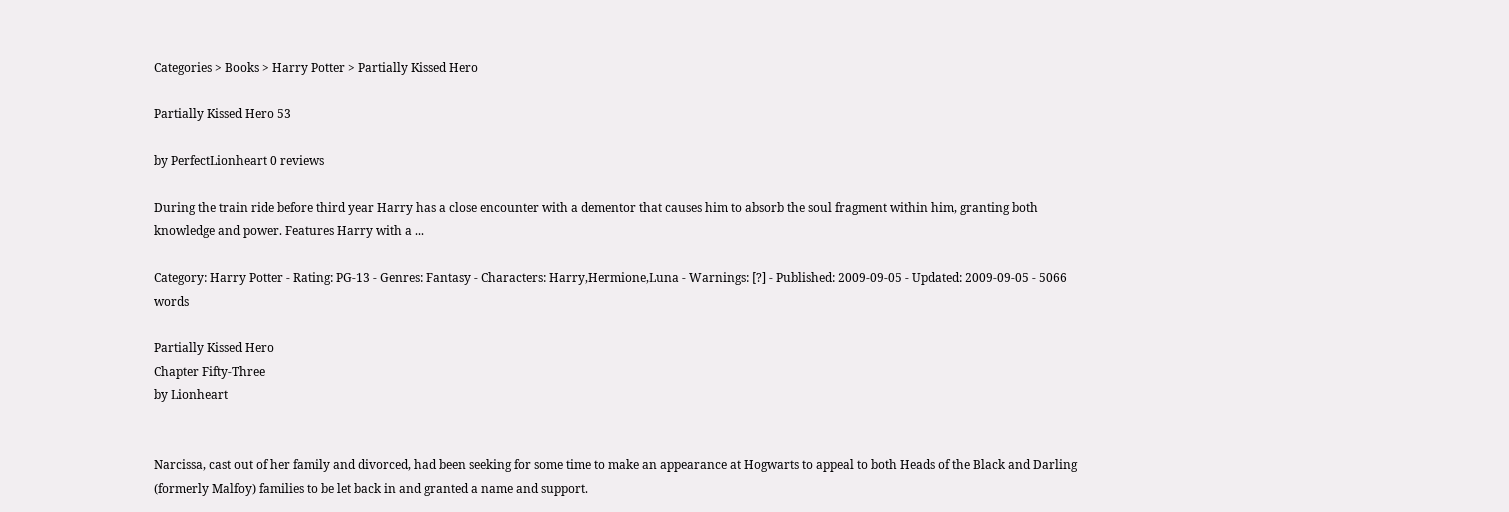Categories > Books > Harry Potter > Partially Kissed Hero

Partially Kissed Hero 53

by PerfectLionheart 0 reviews

During the train ride before third year Harry has a close encounter with a dementor that causes him to absorb the soul fragment within him, granting both knowledge and power. Features Harry with a ...

Category: Harry Potter - Rating: PG-13 - Genres: Fantasy - Characters: Harry,Hermione,Luna - Warnings: [?] - Published: 2009-09-05 - Updated: 2009-09-05 - 5066 words

Partially Kissed Hero
Chapter Fifty-Three
by Lionheart


Narcissa, cast out of her family and divorced, had been seeking for some time to make an appearance at Hogwarts to appeal to both Heads of the Black and Darling (formerly Malfoy) families to be let back in and granted a name and support.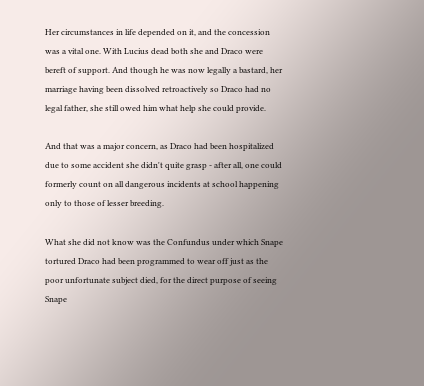Her circumstances in life depended on it, and the concession was a vital one. With Lucius dead both she and Draco were bereft of support. And though he was now legally a bastard, her marriage having been dissolved retroactively so Draco had no legal father, she still owed him what help she could provide.

And that was a major concern, as Draco had been hospitalized due to some accident she didn't quite grasp - after all, one could formerly count on all dangerous incidents at school happening only to those of lesser breeding.

What she did not know was the Confundus under which Snape tortured Draco had been programmed to wear off just as the poor unfortunate subject died, for the direct purpose of seeing Snape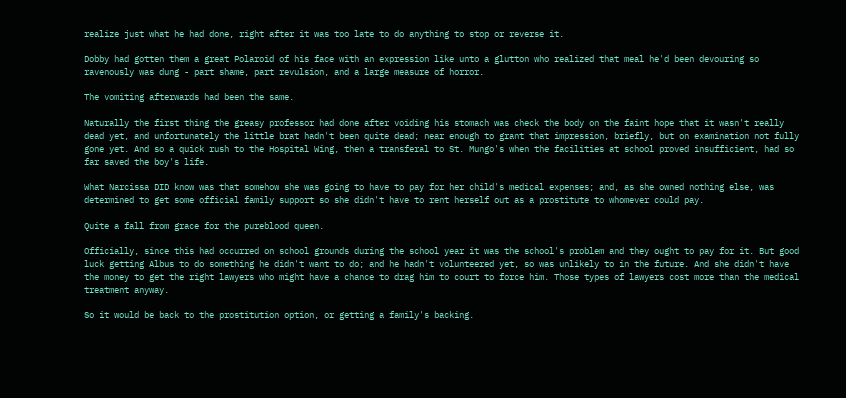realize just what he had done, right after it was too late to do anything to stop or reverse it.

Dobby had gotten them a great Polaroid of his face with an expression like unto a glutton who realized that meal he'd been devouring so ravenously was dung - part shame, part revulsion, and a large measure of horror.

The vomiting afterwards had been the same.

Naturally the first thing the greasy professor had done after voiding his stomach was check the body on the faint hope that it wasn't really dead yet, and unfortunately the little brat hadn't been quite dead; near enough to grant that impression, briefly, but on examination not fully gone yet. And so a quick rush to the Hospital Wing, then a transferal to St. Mungo's when the facilities at school proved insufficient, had so far saved the boy's life.

What Narcissa DID know was that somehow she was going to have to pay for her child's medical expenses; and, as she owned nothing else, was determined to get some official family support so she didn't have to rent herself out as a prostitute to whomever could pay.

Quite a fall from grace for the pureblood queen.

Officially, since this had occurred on school grounds during the school year it was the school's problem and they ought to pay for it. But good luck getting Albus to do something he didn't want to do; and he hadn't volunteered yet, so was unlikely to in the future. And she didn't have the money to get the right lawyers who might have a chance to drag him to court to force him. Those types of lawyers cost more than the medical treatment anyway.

So it would be back to the prostitution option, or getting a family's backing.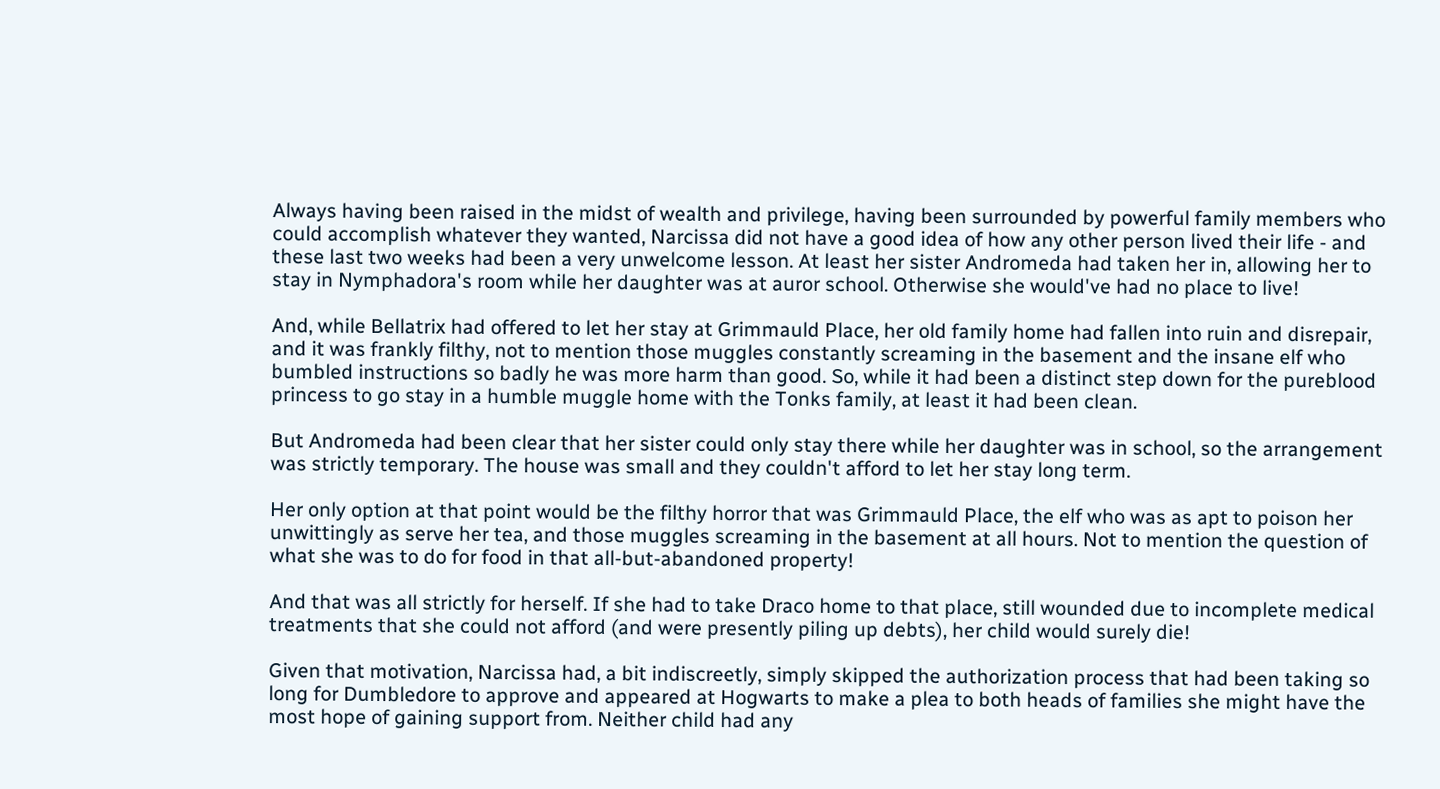Always having been raised in the midst of wealth and privilege, having been surrounded by powerful family members who could accomplish whatever they wanted, Narcissa did not have a good idea of how any other person lived their life - and these last two weeks had been a very unwelcome lesson. At least her sister Andromeda had taken her in, allowing her to stay in Nymphadora's room while her daughter was at auror school. Otherwise she would've had no place to live!

And, while Bellatrix had offered to let her stay at Grimmauld Place, her old family home had fallen into ruin and disrepair, and it was frankly filthy, not to mention those muggles constantly screaming in the basement and the insane elf who bumbled instructions so badly he was more harm than good. So, while it had been a distinct step down for the pureblood princess to go stay in a humble muggle home with the Tonks family, at least it had been clean.

But Andromeda had been clear that her sister could only stay there while her daughter was in school, so the arrangement was strictly temporary. The house was small and they couldn't afford to let her stay long term.

Her only option at that point would be the filthy horror that was Grimmauld Place, the elf who was as apt to poison her unwittingly as serve her tea, and those muggles screaming in the basement at all hours. Not to mention the question of what she was to do for food in that all-but-abandoned property!

And that was all strictly for herself. If she had to take Draco home to that place, still wounded due to incomplete medical treatments that she could not afford (and were presently piling up debts), her child would surely die!

Given that motivation, Narcissa had, a bit indiscreetly, simply skipped the authorization process that had been taking so long for Dumbledore to approve and appeared at Hogwarts to make a plea to both heads of families she might have the most hope of gaining support from. Neither child had any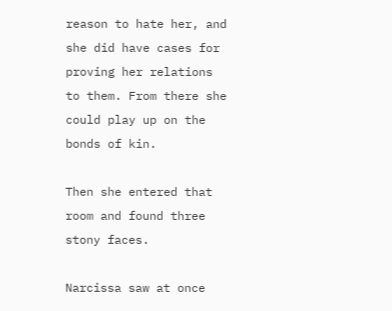reason to hate her, and she did have cases for proving her relations to them. From there she could play up on the bonds of kin.

Then she entered that room and found three stony faces.

Narcissa saw at once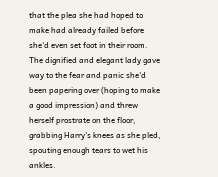that the plea she had hoped to make had already failed before she'd even set foot in their room. The dignified and elegant lady gave way to the fear and panic she'd been papering over (hoping to make a good impression) and threw herself prostrate on the floor, grabbing Harry's knees as she pled, spouting enough tears to wet his ankles.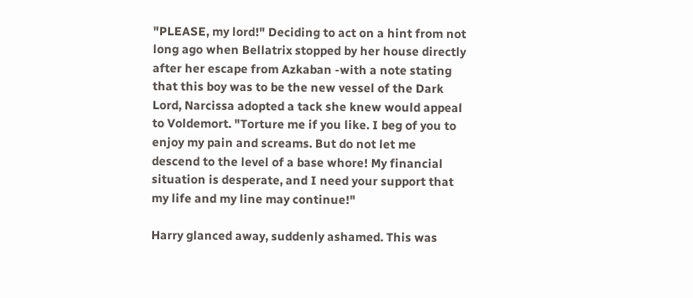"PLEASE, my lord!" Deciding to act on a hint from not long ago when Bellatrix stopped by her house directly after her escape from Azkaban -with a note stating that this boy was to be the new vessel of the Dark Lord, Narcissa adopted a tack she knew would appeal to Voldemort. "Torture me if you like. I beg of you to enjoy my pain and screams. But do not let me descend to the level of a base whore! My financial situation is desperate, and I need your support that my life and my line may continue!"

Harry glanced away, suddenly ashamed. This was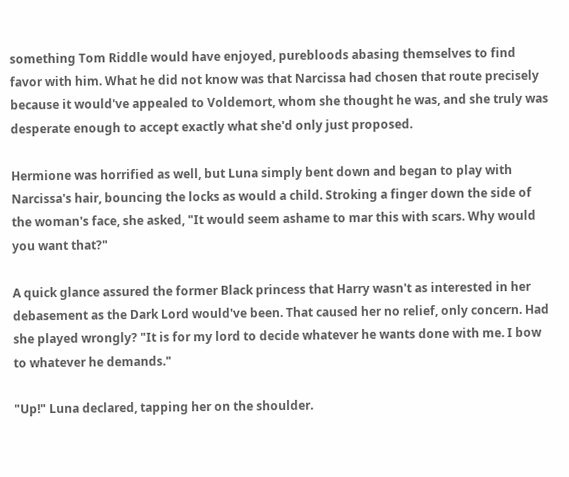something Tom Riddle would have enjoyed, purebloods abasing themselves to find favor with him. What he did not know was that Narcissa had chosen that route precisely because it would've appealed to Voldemort, whom she thought he was, and she truly was desperate enough to accept exactly what she'd only just proposed.

Hermione was horrified as well, but Luna simply bent down and began to play with Narcissa's hair, bouncing the locks as would a child. Stroking a finger down the side of the woman's face, she asked, "It would seem ashame to mar this with scars. Why would you want that?"

A quick glance assured the former Black princess that Harry wasn't as interested in her debasement as the Dark Lord would've been. That caused her no relief, only concern. Had she played wrongly? "It is for my lord to decide whatever he wants done with me. I bow to whatever he demands."

"Up!" Luna declared, tapping her on the shoulder.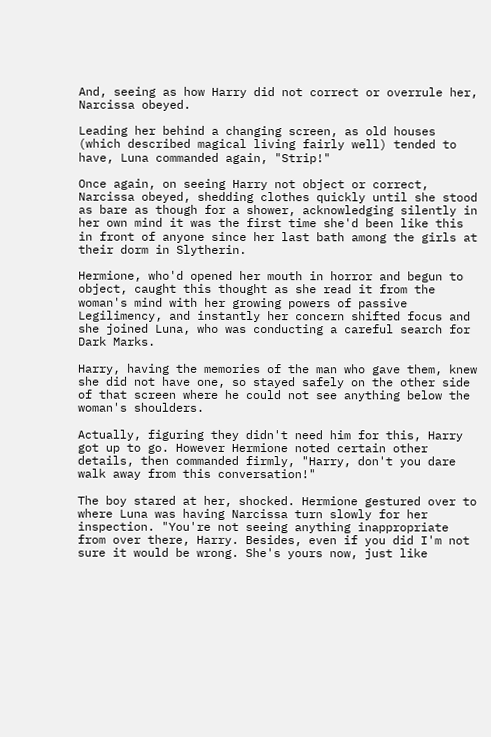And, seeing as how Harry did not correct or overrule her, Narcissa obeyed.

Leading her behind a changing screen, as old houses (which described magical living fairly well) tended to have, Luna commanded again, "Strip!"

Once again, on seeing Harry not object or correct, Narcissa obeyed, shedding clothes quickly until she stood as bare as though for a shower, acknowledging silently in her own mind it was the first time she'd been like this in front of anyone since her last bath among the girls at their dorm in Slytherin.

Hermione, who'd opened her mouth in horror and begun to object, caught this thought as she read it from the woman's mind with her growing powers of passive Legilimency, and instantly her concern shifted focus and she joined Luna, who was conducting a careful search for Dark Marks.

Harry, having the memories of the man who gave them, knew she did not have one, so stayed safely on the other side of that screen where he could not see anything below the woman's shoulders.

Actually, figuring they didn't need him for this, Harry got up to go. However Hermione noted certain other details, then commanded firmly, "Harry, don't you dare walk away from this conversation!"

The boy stared at her, shocked. Hermione gestured over to where Luna was having Narcissa turn slowly for her inspection. "You're not seeing anything inappropriate from over there, Harry. Besides, even if you did I'm not sure it would be wrong. She's yours now, just like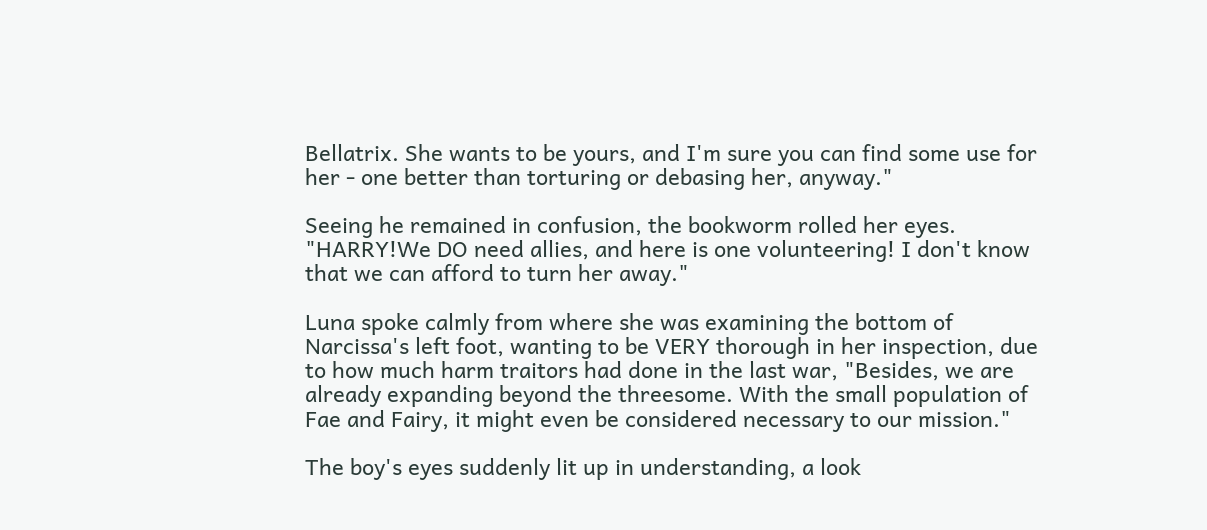Bellatrix. She wants to be yours, and I'm sure you can find some use for her - one better than torturing or debasing her, anyway."

Seeing he remained in confusion, the bookworm rolled her eyes. "HARRY!We DO need allies, and here is one volunteering! I don't know that we can afford to turn her away."

Luna spoke calmly from where she was examining the bottom of Narcissa's left foot, wanting to be VERY thorough in her inspection, due to how much harm traitors had done in the last war, "Besides, we are already expanding beyond the threesome. With the small population of Fae and Fairy, it might even be considered necessary to our mission."

The boy's eyes suddenly lit up in understanding, a look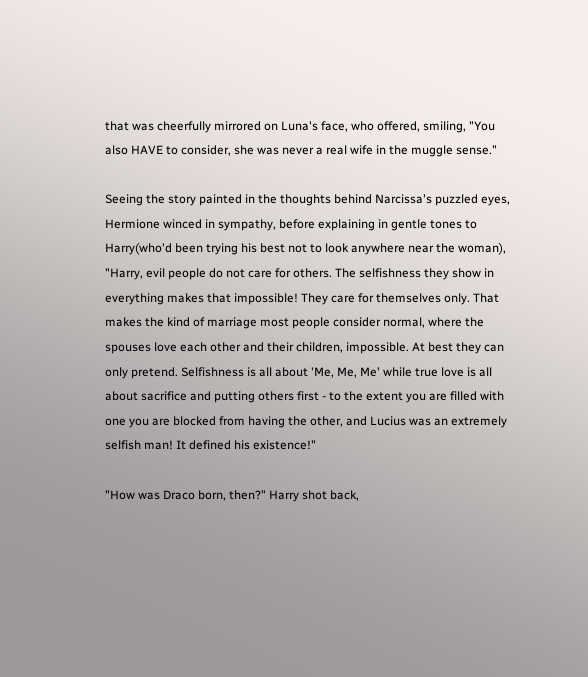that was cheerfully mirrored on Luna's face, who offered, smiling, "You also HAVE to consider, she was never a real wife in the muggle sense."

Seeing the story painted in the thoughts behind Narcissa's puzzled eyes, Hermione winced in sympathy, before explaining in gentle tones to Harry(who'd been trying his best not to look anywhere near the woman), "Harry, evil people do not care for others. The selfishness they show in everything makes that impossible! They care for themselves only. That makes the kind of marriage most people consider normal, where the spouses love each other and their children, impossible. At best they can only pretend. Selfishness is all about 'Me, Me, Me' while true love is all about sacrifice and putting others first - to the extent you are filled with one you are blocked from having the other, and Lucius was an extremely selfish man! It defined his existence!"

"How was Draco born, then?" Harry shot back,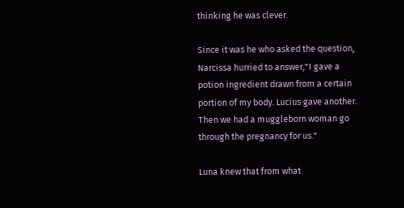thinking he was clever.

Since it was he who asked the question, Narcissa hurried to answer,"I gave a potion ingredient drawn from a certain portion of my body. Lucius gave another. Then we had a muggleborn woman go through the pregnancy for us."

Luna knew that from what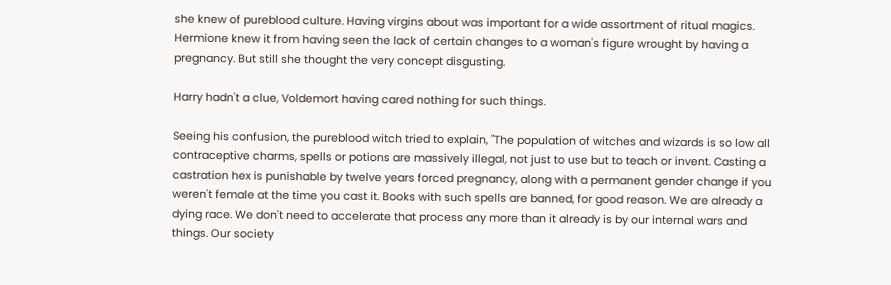she knew of pureblood culture. Having virgins about was important for a wide assortment of ritual magics. Hermione knew it from having seen the lack of certain changes to a woman's figure wrought by having a pregnancy. But still she thought the very concept disgusting.

Harry hadn't a clue, Voldemort having cared nothing for such things.

Seeing his confusion, the pureblood witch tried to explain, "The population of witches and wizards is so low all contraceptive charms, spells or potions are massively illegal, not just to use but to teach or invent. Casting a castration hex is punishable by twelve years forced pregnancy, along with a permanent gender change if you weren't female at the time you cast it. Books with such spells are banned, for good reason. We are already a dying race. We don't need to accelerate that process any more than it already is by our internal wars and things. Our society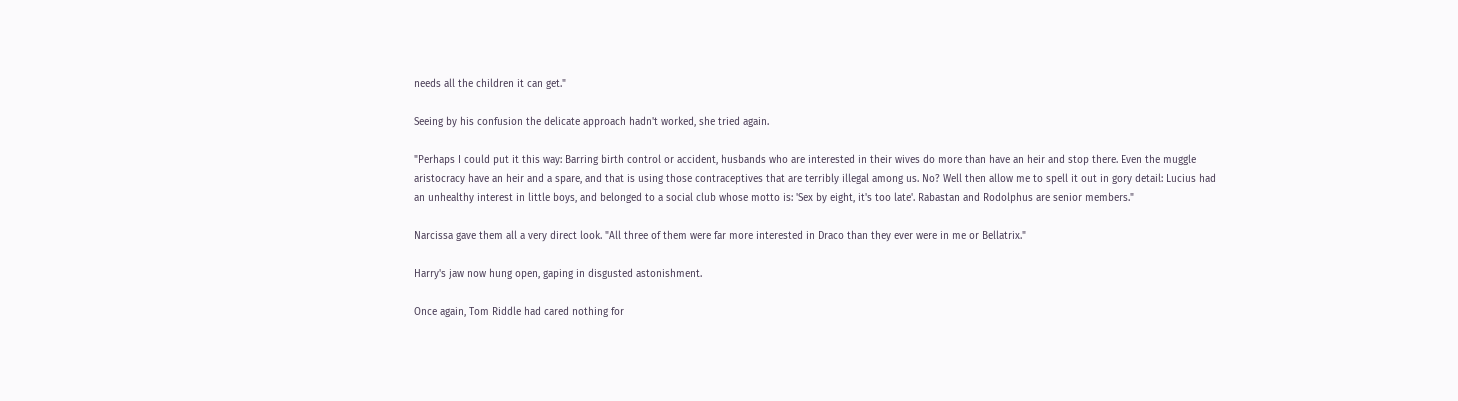needs all the children it can get."

Seeing by his confusion the delicate approach hadn't worked, she tried again.

"Perhaps I could put it this way: Barring birth control or accident, husbands who are interested in their wives do more than have an heir and stop there. Even the muggle aristocracy have an heir and a spare, and that is using those contraceptives that are terribly illegal among us. No? Well then allow me to spell it out in gory detail: Lucius had an unhealthy interest in little boys, and belonged to a social club whose motto is: 'Sex by eight, it's too late'. Rabastan and Rodolphus are senior members."

Narcissa gave them all a very direct look. "All three of them were far more interested in Draco than they ever were in me or Bellatrix."

Harry's jaw now hung open, gaping in disgusted astonishment.

Once again, Tom Riddle had cared nothing for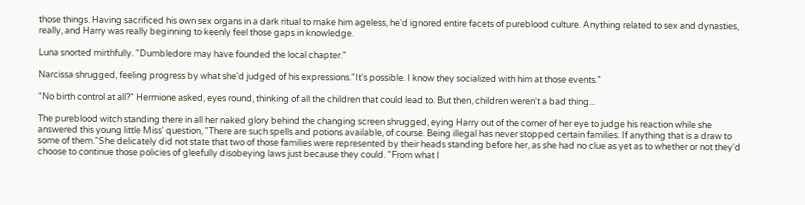those things. Having sacrificed his own sex organs in a dark ritual to make him ageless, he'd ignored entire facets of pureblood culture. Anything related to sex and dynasties, really, and Harry was really beginning to keenly feel those gaps in knowledge.

Luna snorted mirthfully. "Dumbledore may have founded the local chapter."

Narcissa shrugged, feeling progress by what she'd judged of his expressions."It's possible. I know they socialized with him at those events."

"No birth control at all?" Hermione asked, eyes round, thinking of all the children that could lead to. But then, children weren't a bad thing...

The pureblood witch standing there in all her naked glory behind the changing screen shrugged, eying Harry out of the corner of her eye to judge his reaction while she answered this young little Miss' question, "There are such spells and potions available, of course. Being illegal has never stopped certain families. If anything that is a draw to some of them."She delicately did not state that two of those families were represented by their heads standing before her, as she had no clue as yet as to whether or not they'd choose to continue those policies of gleefully disobeying laws just because they could. "From what I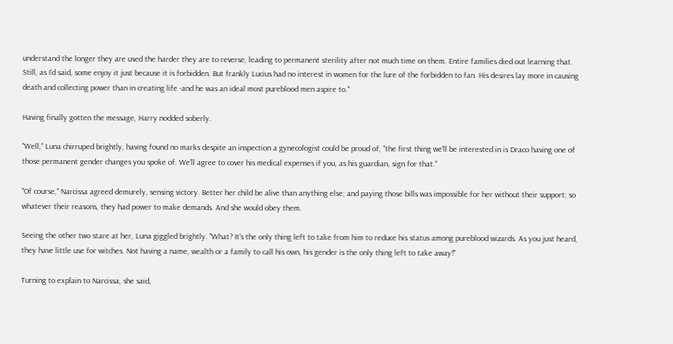understand the longer they are used the harder they are to reverse, leading to permanent sterility after not much time on them. Entire families died out learning that. Still, as I'd said, some enjoy it just because it is forbidden. But frankly Lucius had no interest in women for the lure of the forbidden to fan. His desires lay more in causing death and collecting power than in creating life -and he was an ideal most pureblood men aspire to."

Having finally gotten the message, Harry nodded soberly.

"Well," Luna chirruped brightly, having found no marks despite an inspection a gynecologist could be proud of, "the first thing we'll be interested in is Draco having one of those permanent gender changes you spoke of. We'll agree to cover his medical expenses if you, as his guardian, sign for that."

"Of course," Narcissa agreed demurely, sensing victory. Better her child be alive than anything else; and paying those bills was impossible for her without their support; so whatever their reasons, they had power to make demands. And she would obey them.

Seeing the other two stare at her, Luna giggled brightly. "What? It's the only thing left to take from him to reduce his status among pureblood wizards. As you just heard, they have little use for witches. Not having a name, wealth or a family to call his own, his gender is the only thing left to take away!"

Turning to explain to Narcissa, she said,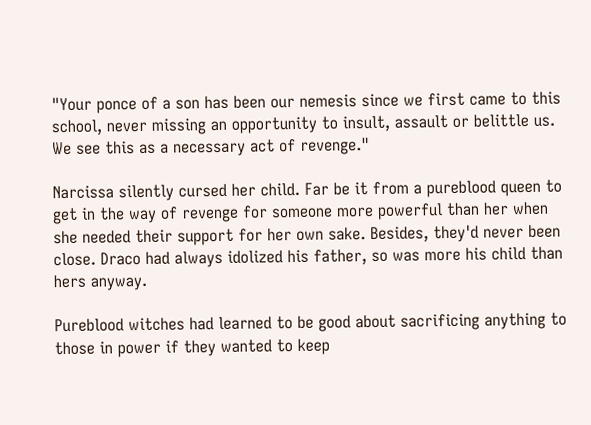"Your ponce of a son has been our nemesis since we first came to this school, never missing an opportunity to insult, assault or belittle us. We see this as a necessary act of revenge."

Narcissa silently cursed her child. Far be it from a pureblood queen to get in the way of revenge for someone more powerful than her when she needed their support for her own sake. Besides, they'd never been close. Draco had always idolized his father, so was more his child than hers anyway.

Pureblood witches had learned to be good about sacrificing anything to those in power if they wanted to keep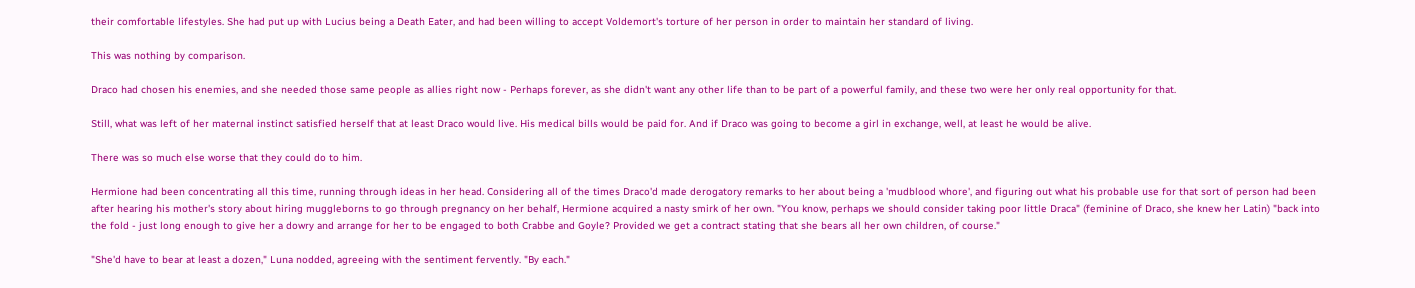their comfortable lifestyles. She had put up with Lucius being a Death Eater, and had been willing to accept Voldemort's torture of her person in order to maintain her standard of living.

This was nothing by comparison.

Draco had chosen his enemies, and she needed those same people as allies right now - Perhaps forever, as she didn't want any other life than to be part of a powerful family, and these two were her only real opportunity for that.

Still, what was left of her maternal instinct satisfied herself that at least Draco would live. His medical bills would be paid for. And if Draco was going to become a girl in exchange, well, at least he would be alive.

There was so much else worse that they could do to him.

Hermione had been concentrating all this time, running through ideas in her head. Considering all of the times Draco'd made derogatory remarks to her about being a 'mudblood whore', and figuring out what his probable use for that sort of person had been after hearing his mother's story about hiring muggleborns to go through pregnancy on her behalf, Hermione acquired a nasty smirk of her own. "You know, perhaps we should consider taking poor little Draca" (feminine of Draco, she knew her Latin) "back into the fold - just long enough to give her a dowry and arrange for her to be engaged to both Crabbe and Goyle? Provided we get a contract stating that she bears all her own children, of course."

"She'd have to bear at least a dozen," Luna nodded, agreeing with the sentiment fervently. "By each."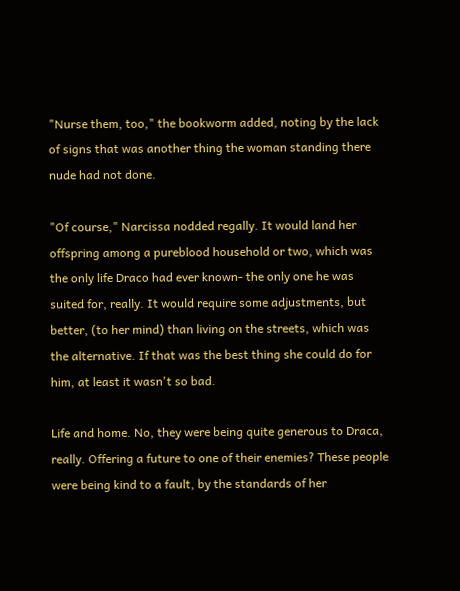"Nurse them, too," the bookworm added, noting by the lack of signs that was another thing the woman standing there nude had not done.

"Of course," Narcissa nodded regally. It would land her offspring among a pureblood household or two, which was the only life Draco had ever known- the only one he was suited for, really. It would require some adjustments, but better, (to her mind) than living on the streets, which was the alternative. If that was the best thing she could do for him, at least it wasn't so bad.

Life and home. No, they were being quite generous to Draca, really. Offering a future to one of their enemies? These people were being kind to a fault, by the standards of her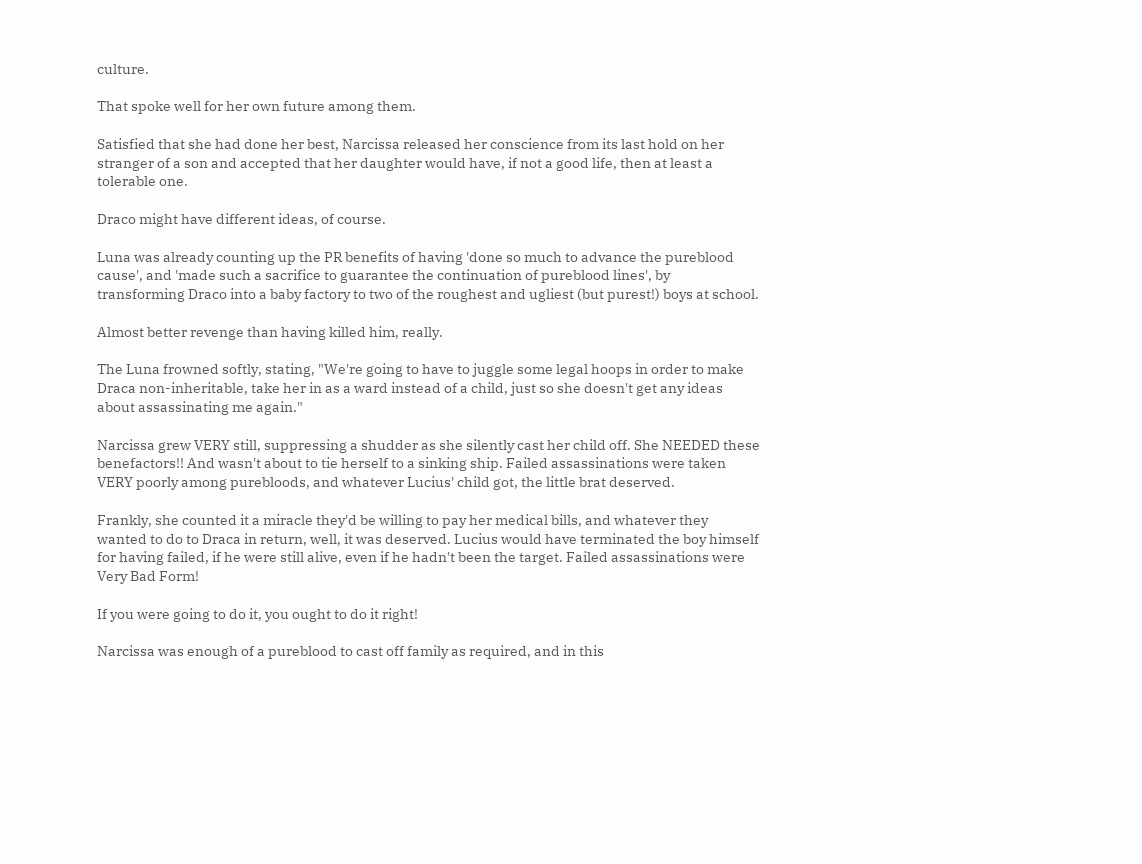culture.

That spoke well for her own future among them.

Satisfied that she had done her best, Narcissa released her conscience from its last hold on her stranger of a son and accepted that her daughter would have, if not a good life, then at least a tolerable one.

Draco might have different ideas, of course.

Luna was already counting up the PR benefits of having 'done so much to advance the pureblood cause', and 'made such a sacrifice to guarantee the continuation of pureblood lines', by transforming Draco into a baby factory to two of the roughest and ugliest (but purest!) boys at school.

Almost better revenge than having killed him, really.

The Luna frowned softly, stating, "We're going to have to juggle some legal hoops in order to make Draca non-inheritable, take her in as a ward instead of a child, just so she doesn't get any ideas about assassinating me again."

Narcissa grew VERY still, suppressing a shudder as she silently cast her child off. She NEEDED these benefactors!! And wasn't about to tie herself to a sinking ship. Failed assassinations were taken VERY poorly among purebloods, and whatever Lucius' child got, the little brat deserved.

Frankly, she counted it a miracle they'd be willing to pay her medical bills, and whatever they wanted to do to Draca in return, well, it was deserved. Lucius would have terminated the boy himself for having failed, if he were still alive, even if he hadn't been the target. Failed assassinations were Very Bad Form!

If you were going to do it, you ought to do it right!

Narcissa was enough of a pureblood to cast off family as required, and in this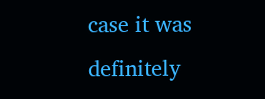case it was definitely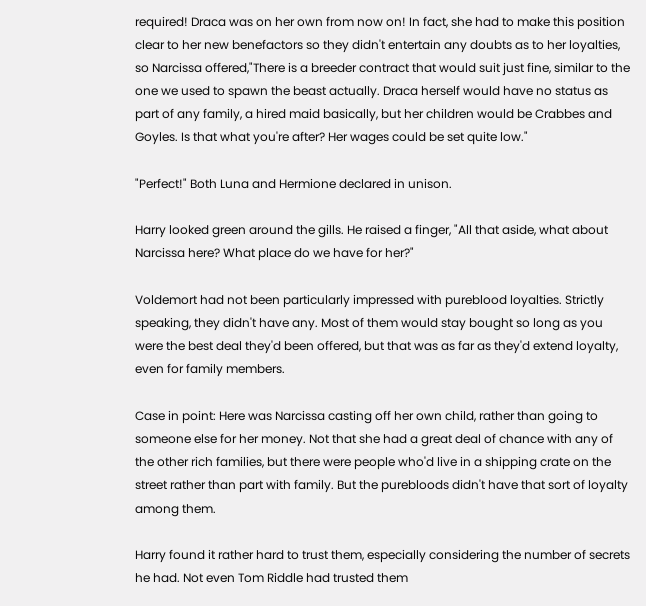required! Draca was on her own from now on! In fact, she had to make this position clear to her new benefactors so they didn't entertain any doubts as to her loyalties, so Narcissa offered,"There is a breeder contract that would suit just fine, similar to the one we used to spawn the beast actually. Draca herself would have no status as part of any family, a hired maid basically, but her children would be Crabbes and Goyles. Is that what you're after? Her wages could be set quite low."

"Perfect!" Both Luna and Hermione declared in unison.

Harry looked green around the gills. He raised a finger, "All that aside, what about Narcissa here? What place do we have for her?"

Voldemort had not been particularly impressed with pureblood loyalties. Strictly speaking, they didn't have any. Most of them would stay bought so long as you were the best deal they'd been offered, but that was as far as they'd extend loyalty, even for family members.

Case in point: Here was Narcissa casting off her own child, rather than going to someone else for her money. Not that she had a great deal of chance with any of the other rich families, but there were people who'd live in a shipping crate on the street rather than part with family. But the purebloods didn't have that sort of loyalty among them.

Harry found it rather hard to trust them, especially considering the number of secrets he had. Not even Tom Riddle had trusted them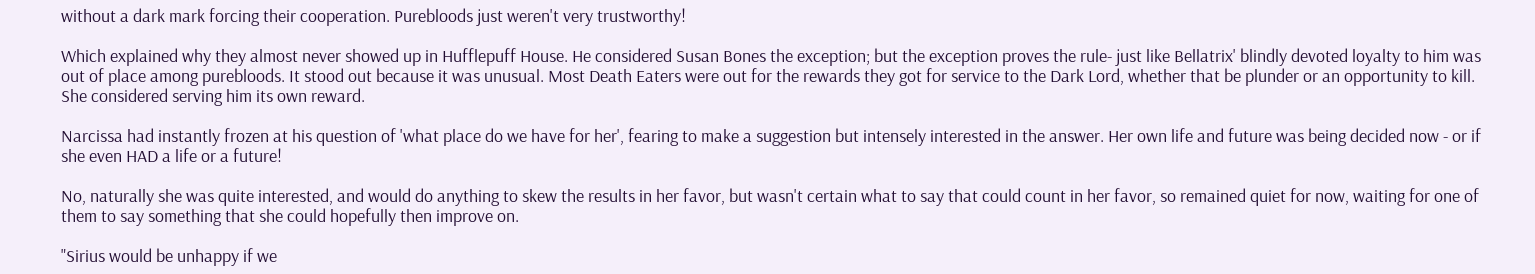without a dark mark forcing their cooperation. Purebloods just weren't very trustworthy!

Which explained why they almost never showed up in Hufflepuff House. He considered Susan Bones the exception; but the exception proves the rule- just like Bellatrix' blindly devoted loyalty to him was out of place among purebloods. It stood out because it was unusual. Most Death Eaters were out for the rewards they got for service to the Dark Lord, whether that be plunder or an opportunity to kill. She considered serving him its own reward.

Narcissa had instantly frozen at his question of 'what place do we have for her', fearing to make a suggestion but intensely interested in the answer. Her own life and future was being decided now - or if she even HAD a life or a future!

No, naturally she was quite interested, and would do anything to skew the results in her favor, but wasn't certain what to say that could count in her favor, so remained quiet for now, waiting for one of them to say something that she could hopefully then improve on.

"Sirius would be unhappy if we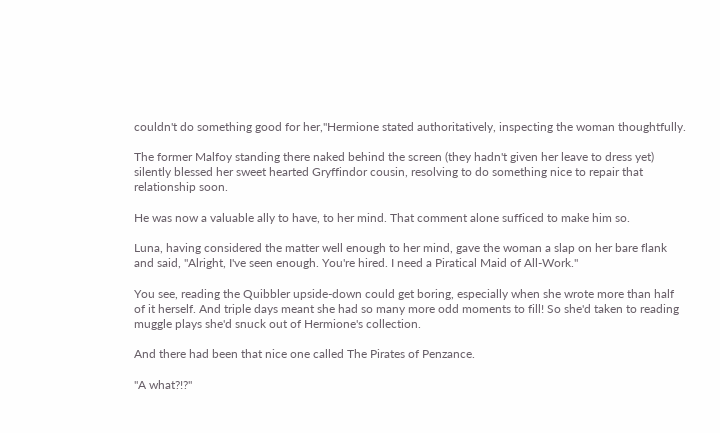couldn't do something good for her,"Hermione stated authoritatively, inspecting the woman thoughtfully.

The former Malfoy standing there naked behind the screen (they hadn't given her leave to dress yet) silently blessed her sweet hearted Gryffindor cousin, resolving to do something nice to repair that relationship soon.

He was now a valuable ally to have, to her mind. That comment alone sufficed to make him so.

Luna, having considered the matter well enough to her mind, gave the woman a slap on her bare flank and said, "Alright, I've seen enough. You're hired. I need a Piratical Maid of All-Work."

You see, reading the Quibbler upside-down could get boring, especially when she wrote more than half of it herself. And triple days meant she had so many more odd moments to fill! So she'd taken to reading muggle plays she'd snuck out of Hermione's collection.

And there had been that nice one called The Pirates of Penzance.

"A what?!?"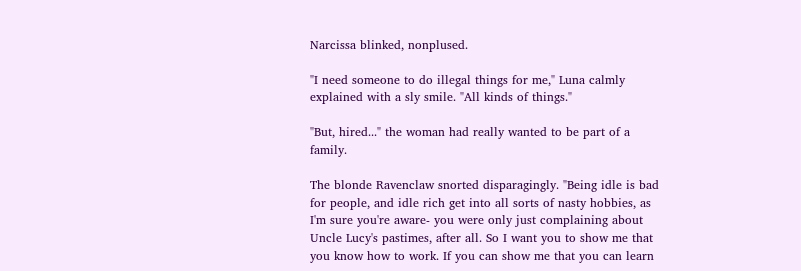Narcissa blinked, nonplused.

"I need someone to do illegal things for me," Luna calmly explained with a sly smile. "All kinds of things."

"But, hired..." the woman had really wanted to be part of a family.

The blonde Ravenclaw snorted disparagingly. "Being idle is bad for people, and idle rich get into all sorts of nasty hobbies, as I'm sure you're aware- you were only just complaining about Uncle Lucy's pastimes, after all. So I want you to show me that you know how to work. If you can show me that you can learn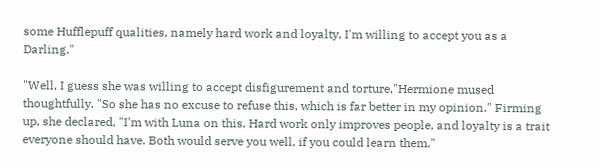some Hufflepuff qualities, namely hard work and loyalty, I'm willing to accept you as a Darling."

"Well, I guess she was willing to accept disfigurement and torture,"Hermione mused thoughtfully. "So she has no excuse to refuse this, which is far better in my opinion." Firming up, she declared, "I'm with Luna on this. Hard work only improves people, and loyalty is a trait everyone should have. Both would serve you well, if you could learn them."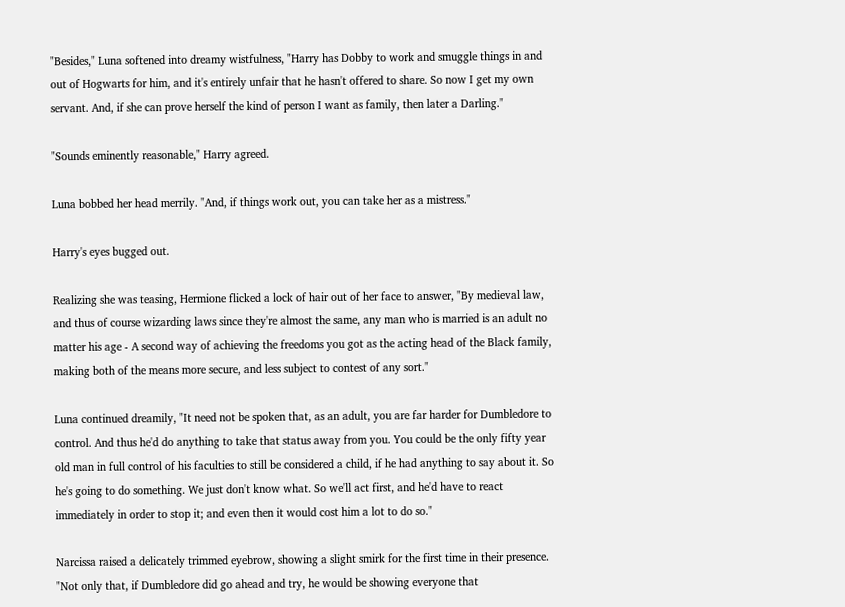"Besides," Luna softened into dreamy wistfulness, "Harry has Dobby to work and smuggle things in and out of Hogwarts for him, and it's entirely unfair that he hasn't offered to share. So now I get my own servant. And, if she can prove herself the kind of person I want as family, then later a Darling."

"Sounds eminently reasonable," Harry agreed.

Luna bobbed her head merrily. "And, if things work out, you can take her as a mistress."

Harry's eyes bugged out.

Realizing she was teasing, Hermione flicked a lock of hair out of her face to answer, "By medieval law, and thus of course wizarding laws since they're almost the same, any man who is married is an adult no matter his age - A second way of achieving the freedoms you got as the acting head of the Black family, making both of the means more secure, and less subject to contest of any sort."

Luna continued dreamily, "It need not be spoken that, as an adult, you are far harder for Dumbledore to control. And thus he'd do anything to take that status away from you. You could be the only fifty year old man in full control of his faculties to still be considered a child, if he had anything to say about it. So he's going to do something. We just don't know what. So we'll act first, and he'd have to react immediately in order to stop it; and even then it would cost him a lot to do so."

Narcissa raised a delicately trimmed eyebrow, showing a slight smirk for the first time in their presence. "Not only that, if Dumbledore did go ahead and try, he would be showing everyone that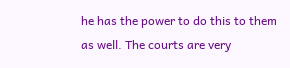he has the power to do this to them as well. The courts are very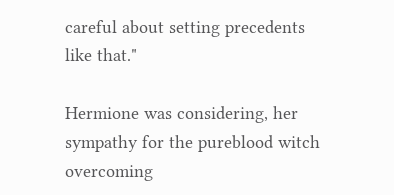careful about setting precedents like that."

Hermione was considering, her sympathy for the pureblood witch overcoming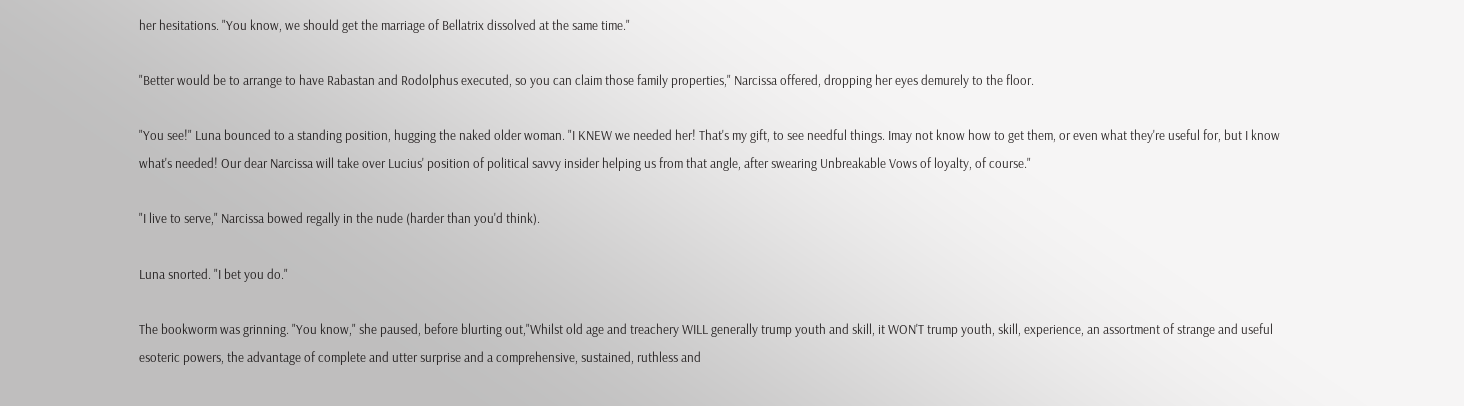her hesitations. "You know, we should get the marriage of Bellatrix dissolved at the same time."

"Better would be to arrange to have Rabastan and Rodolphus executed, so you can claim those family properties," Narcissa offered, dropping her eyes demurely to the floor.

"You see!" Luna bounced to a standing position, hugging the naked older woman. "I KNEW we needed her! That's my gift, to see needful things. Imay not know how to get them, or even what they're useful for, but I know what's needed! Our dear Narcissa will take over Lucius' position of political savvy insider helping us from that angle, after swearing Unbreakable Vows of loyalty, of course."

"I live to serve," Narcissa bowed regally in the nude (harder than you'd think).

Luna snorted. "I bet you do."

The bookworm was grinning. "You know," she paused, before blurting out,"Whilst old age and treachery WILL generally trump youth and skill, it WON'T trump youth, skill, experience, an assortment of strange and useful esoteric powers, the advantage of complete and utter surprise and a comprehensive, sustained, ruthless and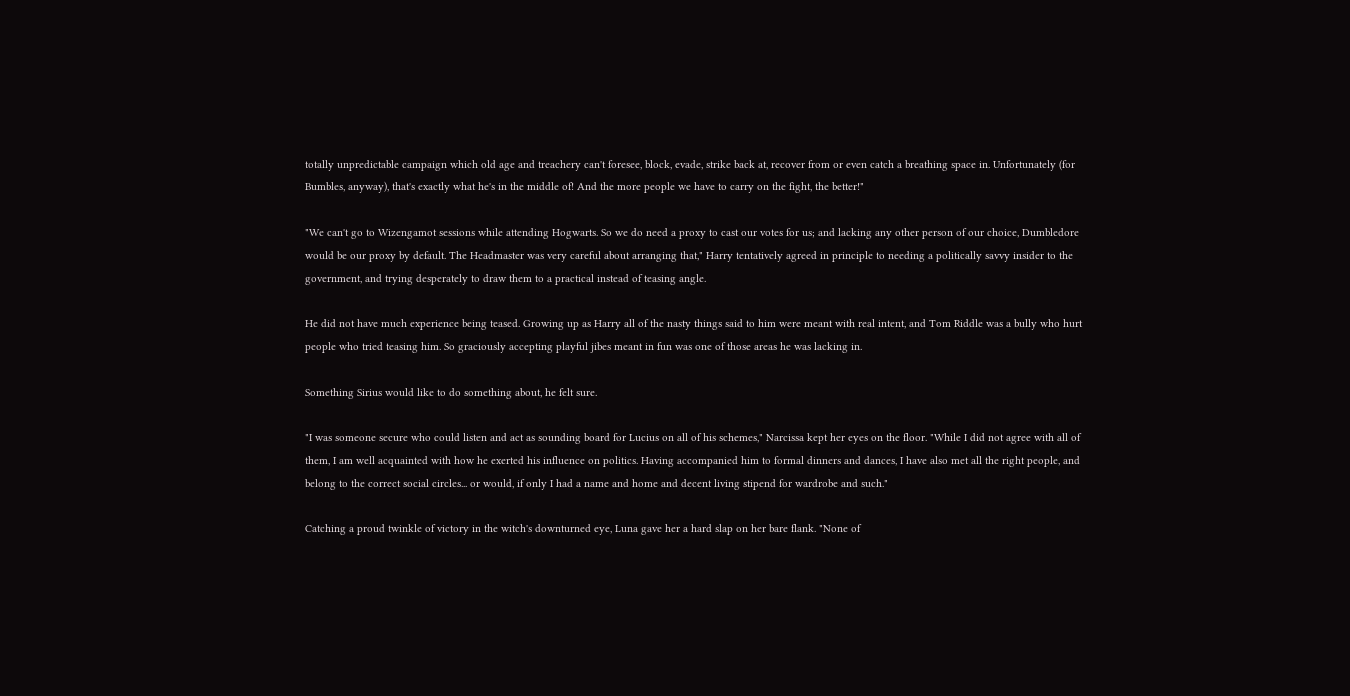totally unpredictable campaign which old age and treachery can't foresee, block, evade, strike back at, recover from or even catch a breathing space in. Unfortunately (for Bumbles, anyway), that's exactly what he's in the middle of! And the more people we have to carry on the fight, the better!"

"We can't go to Wizengamot sessions while attending Hogwarts. So we do need a proxy to cast our votes for us; and lacking any other person of our choice, Dumbledore would be our proxy by default. The Headmaster was very careful about arranging that," Harry tentatively agreed in principle to needing a politically savvy insider to the government, and trying desperately to draw them to a practical instead of teasing angle.

He did not have much experience being teased. Growing up as Harry all of the nasty things said to him were meant with real intent, and Tom Riddle was a bully who hurt people who tried teasing him. So graciously accepting playful jibes meant in fun was one of those areas he was lacking in.

Something Sirius would like to do something about, he felt sure.

"I was someone secure who could listen and act as sounding board for Lucius on all of his schemes," Narcissa kept her eyes on the floor. "While I did not agree with all of them, I am well acquainted with how he exerted his influence on politics. Having accompanied him to formal dinners and dances, I have also met all the right people, and belong to the correct social circles... or would, if only I had a name and home and decent living stipend for wardrobe and such."

Catching a proud twinkle of victory in the witch's downturned eye, Luna gave her a hard slap on her bare flank. "None of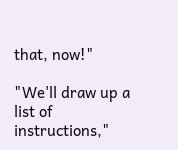that, now!"

"We'll draw up a list of instructions,"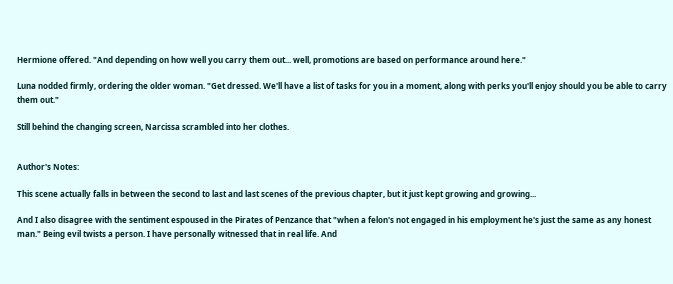Hermione offered. "And depending on how well you carry them out... well, promotions are based on performance around here."

Luna nodded firmly, ordering the older woman. "Get dressed. We'll have a list of tasks for you in a moment, along with perks you'll enjoy should you be able to carry them out."

Still behind the changing screen, Narcissa scrambled into her clothes.


Author's Notes:

This scene actually falls in between the second to last and last scenes of the previous chapter, but it just kept growing and growing...

And I also disagree with the sentiment espoused in the Pirates of Penzance that "when a felon's not engaged in his employment he's just the same as any honest man." Being evil twists a person. I have personally witnessed that in real life. And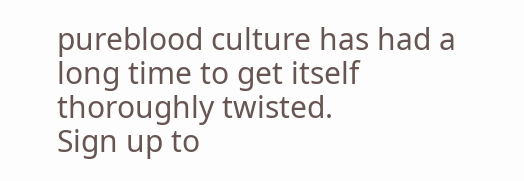pureblood culture has had a long time to get itself thoroughly twisted.
Sign up to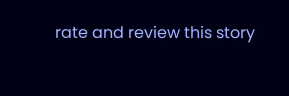rate and review this story